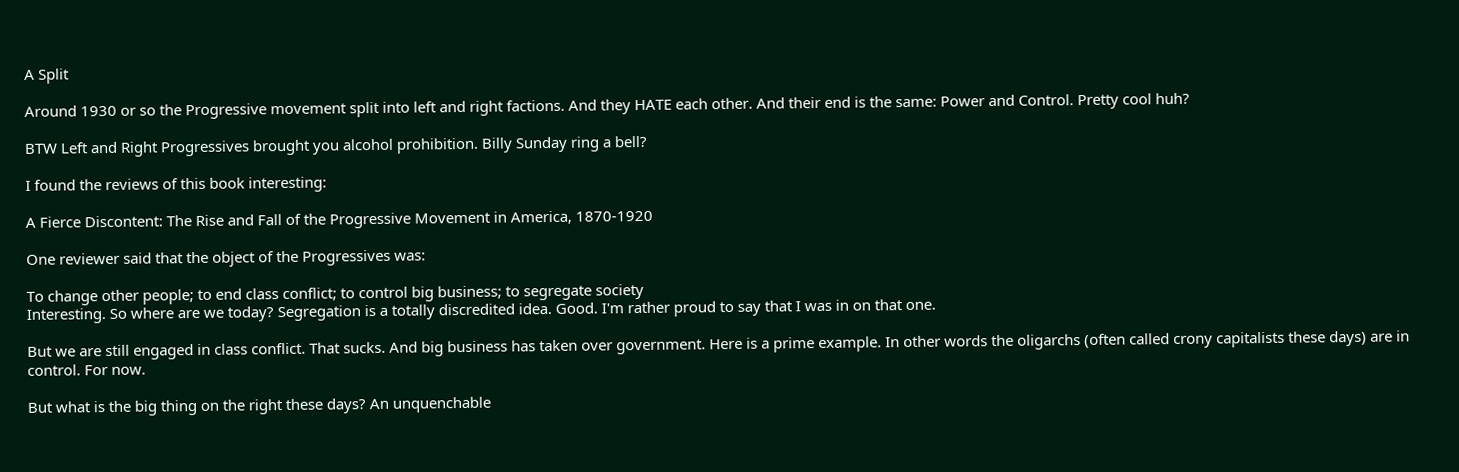A Split

Around 1930 or so the Progressive movement split into left and right factions. And they HATE each other. And their end is the same: Power and Control. Pretty cool huh?

BTW Left and Right Progressives brought you alcohol prohibition. Billy Sunday ring a bell?

I found the reviews of this book interesting:

A Fierce Discontent: The Rise and Fall of the Progressive Movement in America, 1870-1920

One reviewer said that the object of the Progressives was:

To change other people; to end class conflict; to control big business; to segregate society
Interesting. So where are we today? Segregation is a totally discredited idea. Good. I'm rather proud to say that I was in on that one.

But we are still engaged in class conflict. That sucks. And big business has taken over government. Here is a prime example. In other words the oligarchs (often called crony capitalists these days) are in control. For now.

But what is the big thing on the right these days? An unquenchable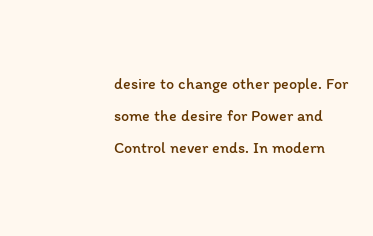desire to change other people. For some the desire for Power and Control never ends. In modern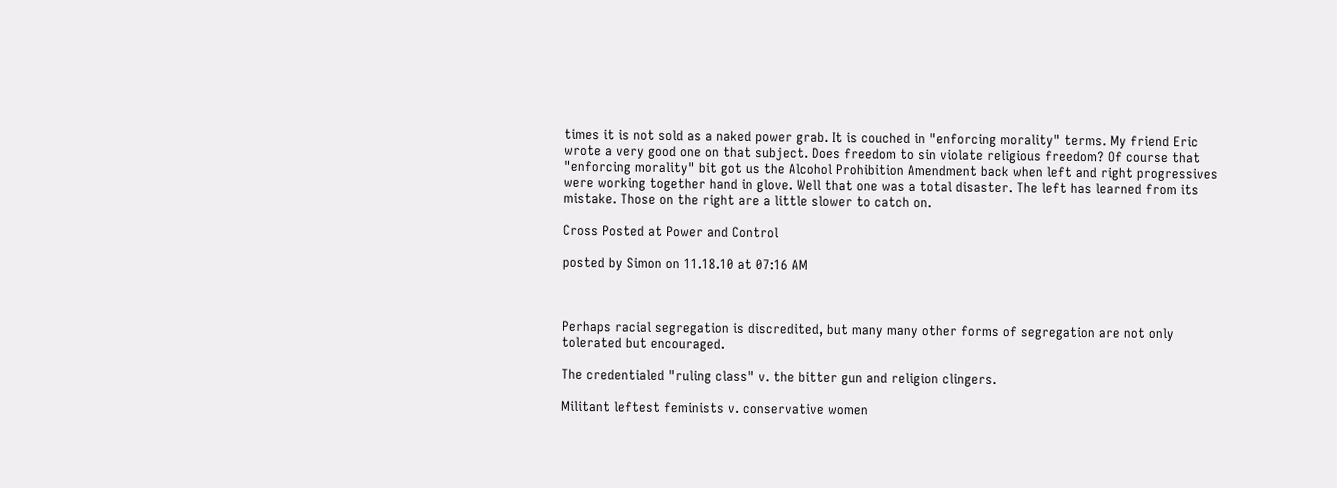times it is not sold as a naked power grab. It is couched in "enforcing morality" terms. My friend Eric wrote a very good one on that subject. Does freedom to sin violate religious freedom? Of course that "enforcing morality" bit got us the Alcohol Prohibition Amendment back when left and right progressives were working together hand in glove. Well that one was a total disaster. The left has learned from its mistake. Those on the right are a little slower to catch on.

Cross Posted at Power and Control

posted by Simon on 11.18.10 at 07:16 AM



Perhaps racial segregation is discredited, but many many other forms of segregation are not only tolerated but encouraged.

The credentialed "ruling class" v. the bitter gun and religion clingers.

Militant leftest feminists v. conservative women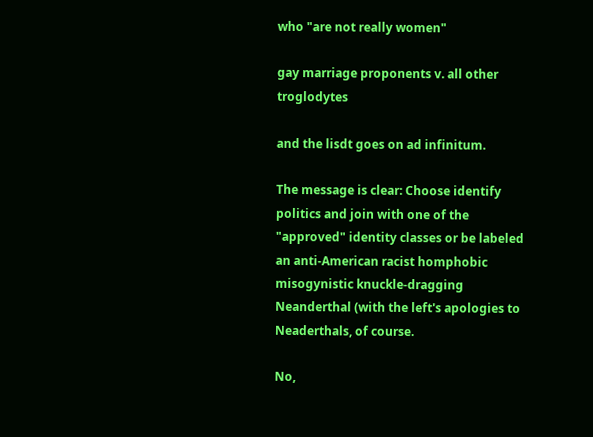who "are not really women"

gay marriage proponents v. all other troglodytes

and the lisdt goes on ad infinitum.

The message is clear: Choose identify politics and join with one of the "approved" identity classes or be labeled an anti-American racist homphobic misogynistic knuckle-dragging Neanderthal (with the left's apologies to Neaderthals, of course.

No,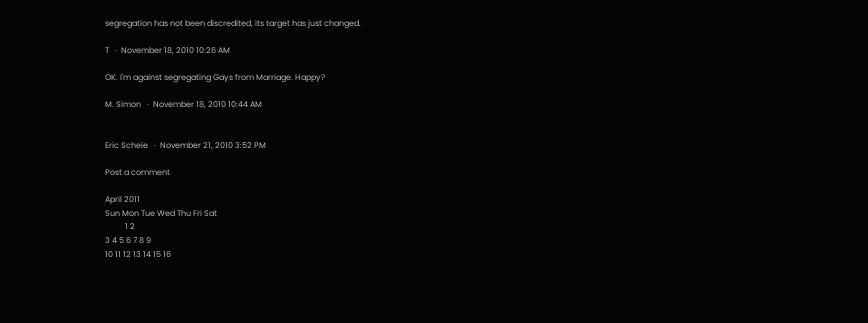segregation has not been discredited, its target has just changed.

T   ·  November 18, 2010 10:26 AM

OK. I'm against segregating Gays from Marriage. Happy?

M. Simon   ·  November 18, 2010 10:44 AM


Eric Scheie   ·  November 21, 2010 3:52 PM

Post a comment

April 2011
Sun Mon Tue Wed Thu Fri Sat
          1 2
3 4 5 6 7 8 9
10 11 12 13 14 15 16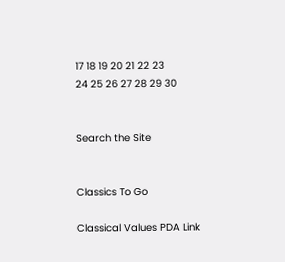17 18 19 20 21 22 23
24 25 26 27 28 29 30


Search the Site


Classics To Go

Classical Values PDA Link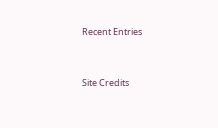Recent Entries


Site Credits